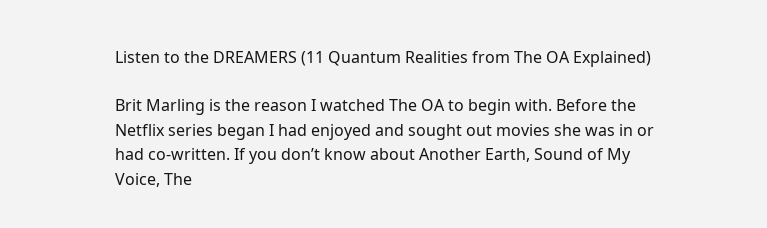Listen to the DREAMERS (11 Quantum Realities from The OA Explained)

Brit Marling is the reason I watched The OA to begin with. Before the Netflix series began I had enjoyed and sought out movies she was in or had co-written. If you don’t know about Another Earth, Sound of My Voice, The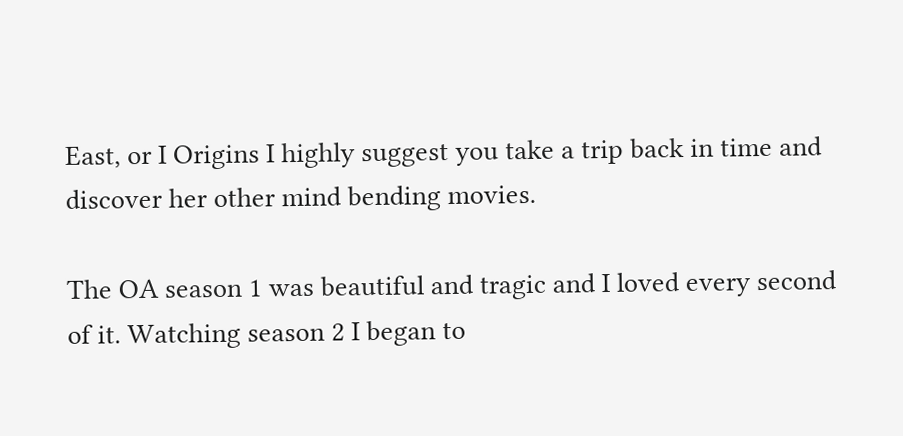East, or I Origins I highly suggest you take a trip back in time and discover her other mind bending movies.

The OA season 1 was beautiful and tragic and I loved every second of it. Watching season 2 I began to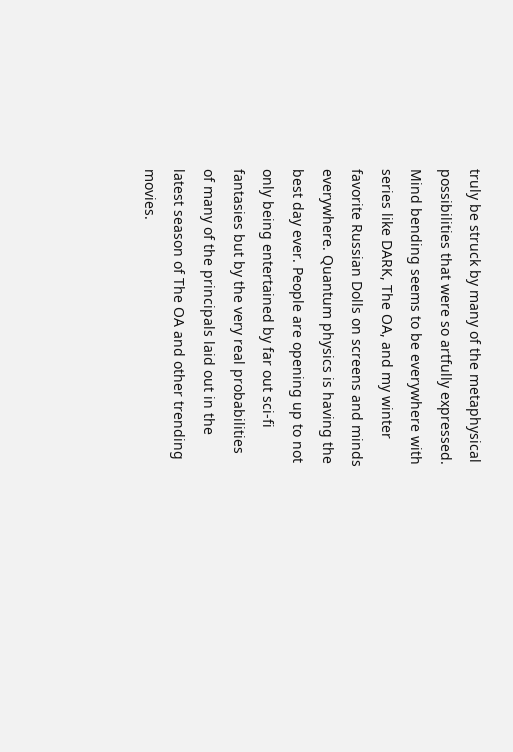truly be struck by many of the metaphysical possibilities that were so artfully expressed. Mind bending seems to be everywhere with series like DARK, The OA, and my winter favorite Russian Dolls on screens and minds everywhere. Quantum physics is having the best day ever. People are opening up to not only being entertained by far out sci-fi fantasies but by the very real probabilities of many of the principals laid out in the latest season of The OA and other trending movies.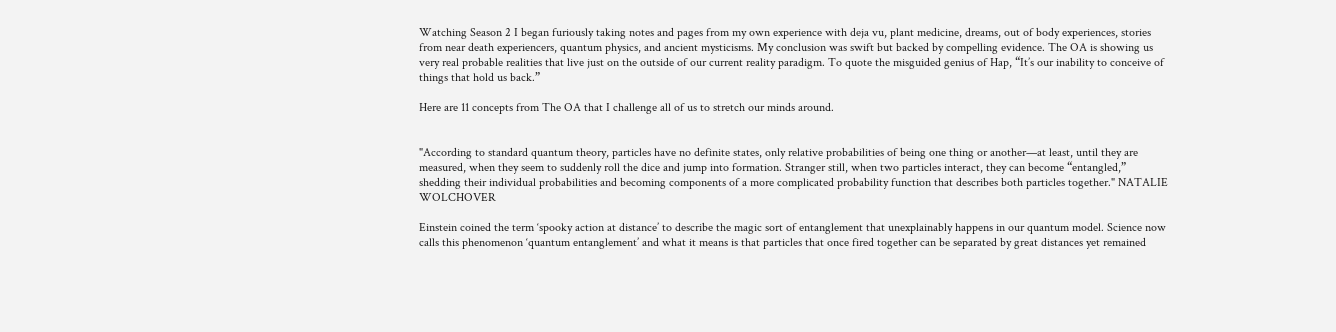Watching Season 2 I began furiously taking notes and pages from my own experience with deja vu, plant medicine, dreams, out of body experiences, stories from near death experiencers, quantum physics, and ancient mysticisms. My conclusion was swift but backed by compelling evidence. The OA is showing us very real probable realities that live just on the outside of our current reality paradigm. To quote the misguided genius of Hap, “It’s our inability to conceive of things that hold us back.”

Here are 11 concepts from The OA that I challenge all of us to stretch our minds around.


"According to standard quantum theory, particles have no definite states, only relative probabilities of being one thing or another—at least, until they are measured, when they seem to suddenly roll the dice and jump into formation. Stranger still, when two particles interact, they can become “entangled,” shedding their individual probabilities and becoming components of a more complicated probability function that describes both particles together." NATALIE WOLCHOVER

Einstein coined the term ‘spooky action at distance’ to describe the magic sort of entanglement that unexplainably happens in our quantum model. Science now calls this phenomenon ‘quantum entanglement’ and what it means is that particles that once fired together can be separated by great distances yet remained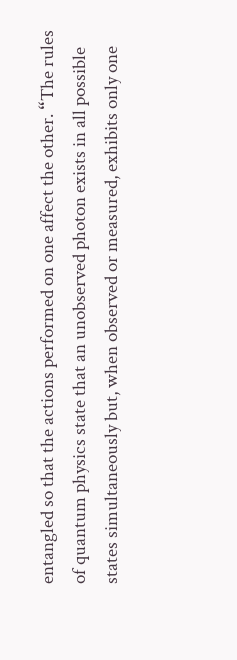entangled so that the actions performed on one affect the other. “The rules of quantum physics state that an unobserved photon exists in all possible states simultaneously but, when observed or measured, exhibits only one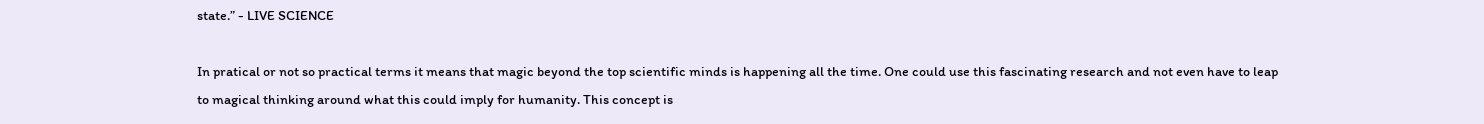state.” - LIVE SCIENCE

In pratical or not so practical terms it means that magic beyond the top scientific minds is happening all the time. One could use this fascinating research and not even have to leap to magical thinking around what this could imply for humanity. This concept is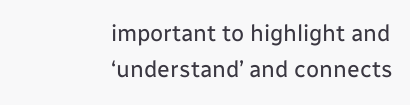important to highlight and ‘understand’ and connects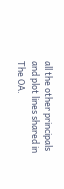all the other principals and plot lines shared in The OA.